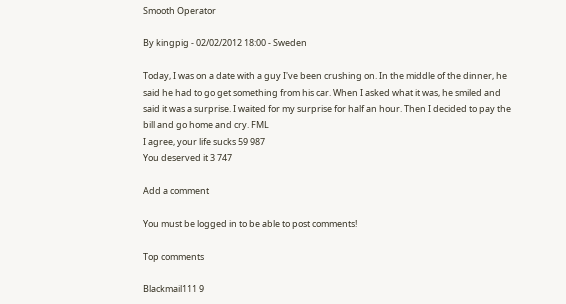Smooth Operator

By kingpig - 02/02/2012 18:00 - Sweden

Today, I was on a date with a guy I've been crushing on. In the middle of the dinner, he said he had to go get something from his car. When I asked what it was, he smiled and said it was a surprise. I waited for my surprise for half an hour. Then I decided to pay the bill and go home and cry. FML
I agree, your life sucks 59 987
You deserved it 3 747

Add a comment

You must be logged in to be able to post comments!

Top comments

Blackmail111 9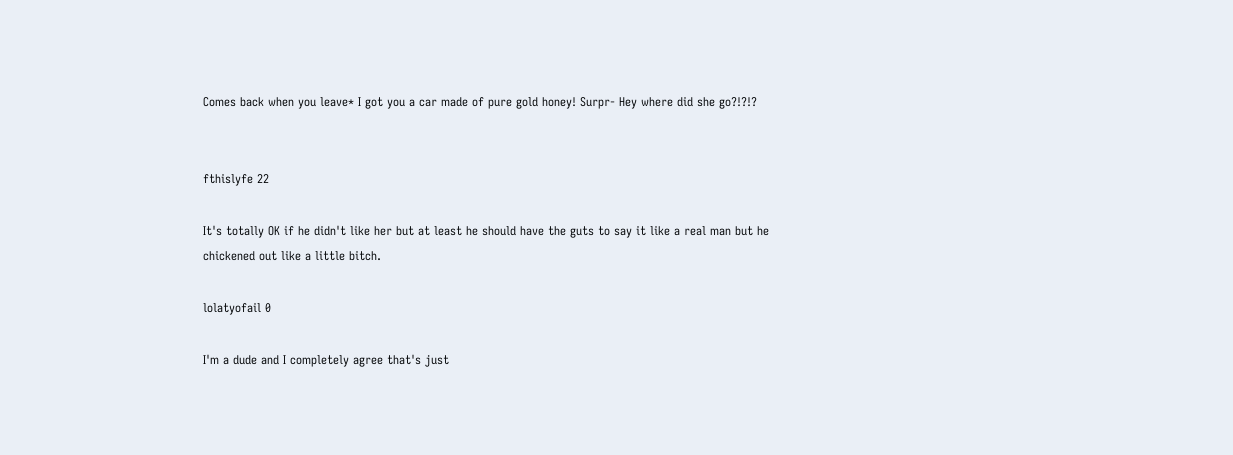Comes back when you leave* I got you a car made of pure gold honey! Surpr- Hey where did she go?!?!?


fthislyfe 22

It's totally OK if he didn't like her but at least he should have the guts to say it like a real man but he chickened out like a little bitch.

lolatyofail 0

I'm a dude and I completely agree that's just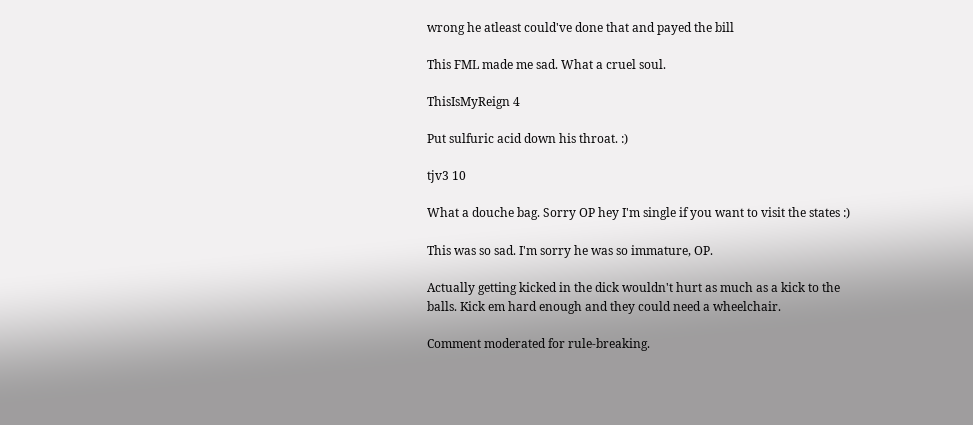wrong he atleast could've done that and payed the bill

This FML made me sad. What a cruel soul.

ThisIsMyReign 4

Put sulfuric acid down his throat. :)

tjv3 10

What a douche bag. Sorry OP hey I'm single if you want to visit the states :)

This was so sad. I'm sorry he was so immature, OP.

Actually getting kicked in the dick wouldn't hurt as much as a kick to the balls. Kick em hard enough and they could need a wheelchair.

Comment moderated for rule-breaking.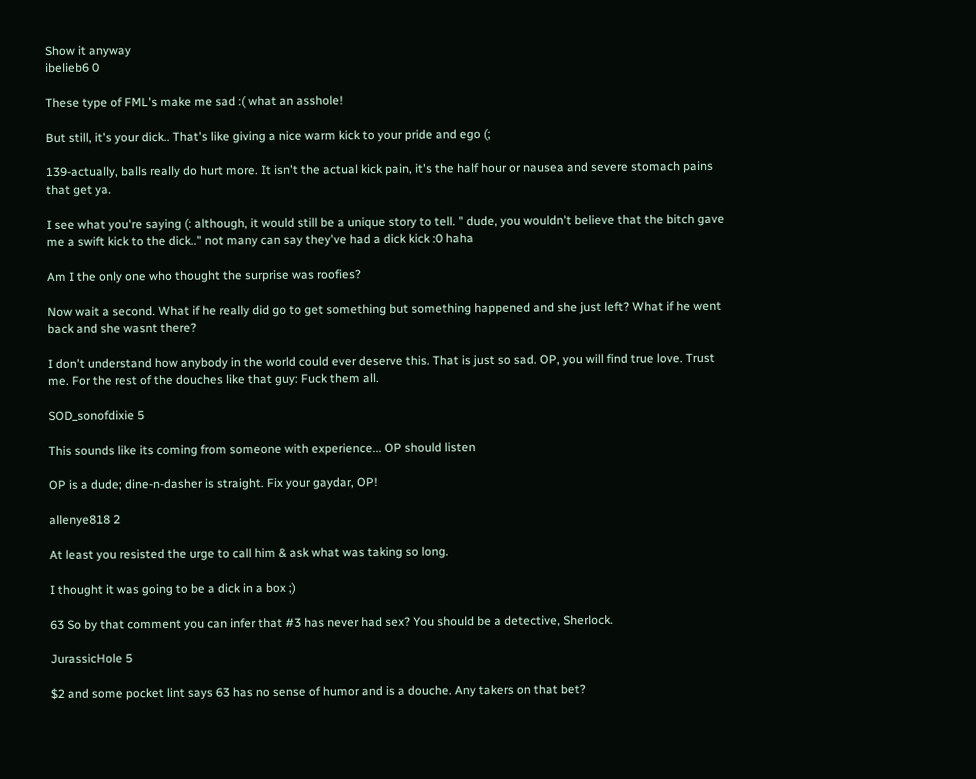Show it anyway
ibelieb6 0

These type of FML's make me sad :( what an asshole!

But still, it's your dick.. That's like giving a nice warm kick to your pride and ego (;

139-actually, balls really do hurt more. It isn't the actual kick pain, it's the half hour or nausea and severe stomach pains that get ya.

I see what you're saying (: although, it would still be a unique story to tell. " dude, you wouldn't believe that the bitch gave me a swift kick to the dick.." not many can say they've had a dick kick :0 haha

Am I the only one who thought the surprise was roofies?

Now wait a second. What if he really did go to get something but something happened and she just left? What if he went back and she wasnt there?

I don't understand how anybody in the world could ever deserve this. That is just so sad. OP, you will find true love. Trust me. For the rest of the douches like that guy: Fuck them all.

SOD_sonofdixie 5

This sounds like its coming from someone with experience... OP should listen

OP is a dude; dine-n-dasher is straight. Fix your gaydar, OP!

allenye818 2

At least you resisted the urge to call him & ask what was taking so long.

I thought it was going to be a dick in a box ;)

63 So by that comment you can infer that #3 has never had sex? You should be a detective, Sherlock.

JurassicHole 5

$2 and some pocket lint says 63 has no sense of humor and is a douche. Any takers on that bet?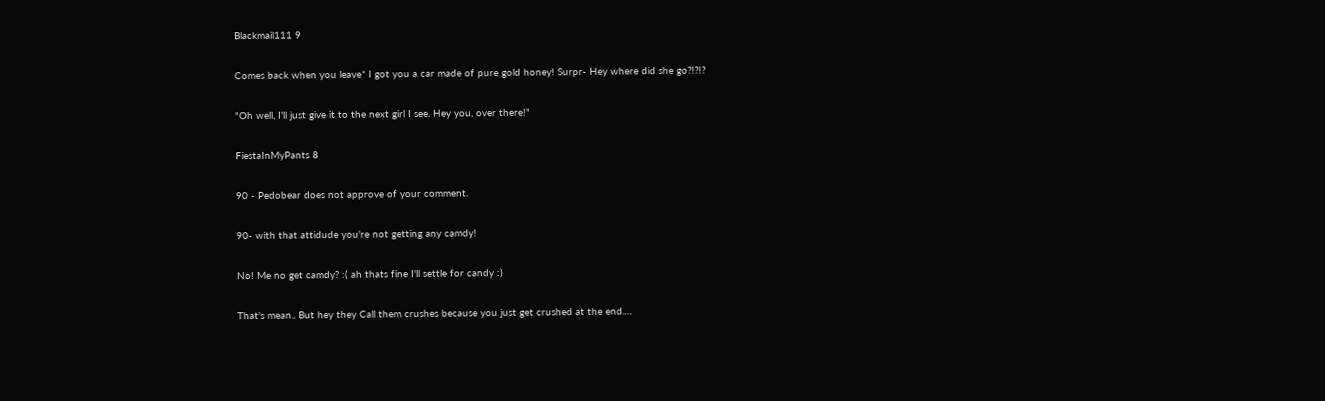Blackmail111 9

Comes back when you leave* I got you a car made of pure gold honey! Surpr- Hey where did she go?!?!?

"Oh well, I'll just give it to the next girl I see. Hey you, over there!"

FiestaInMyPants 8

90 - Pedobear does not approve of your comment.

90- with that attidude you're not getting any camdy!

No! Me no get camdy? :( ah thats fine I'll settle for candy :)

That's mean.. But hey they Call them crushes because you just get crushed at the end.…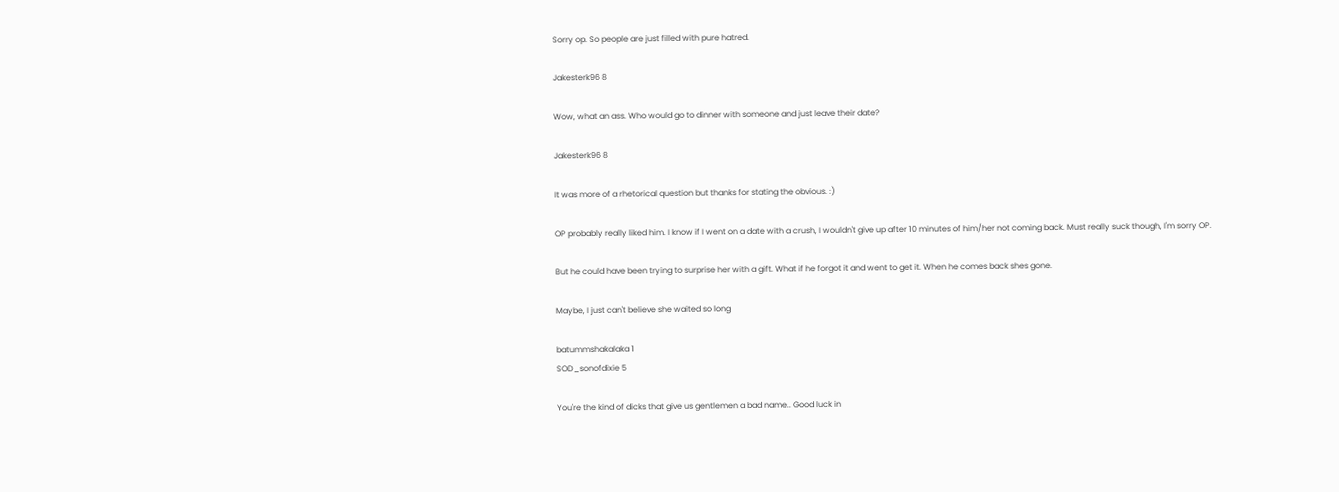Sorry op. So people are just filled with pure hatred.

Jakesterk96 8

Wow, what an ass. Who would go to dinner with someone and just leave their date?

Jakesterk96 8

It was more of a rhetorical question but thanks for stating the obvious. :)

OP probably really liked him. I know if I went on a date with a crush, I wouldn't give up after 10 minutes of him/her not coming back. Must really suck though, I'm sorry OP.

But he could have been trying to surprise her with a gift. What if he forgot it and went to get it. When he comes back shes gone.

Maybe, I just can't believe she waited so long

batummshakalaka 1
SOD_sonofdixie 5

You're the kind of dicks that give us gentlemen a bad name.. Good luck in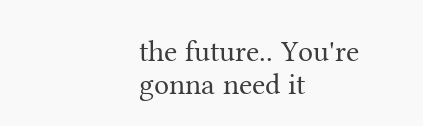the future.. You're gonna need it